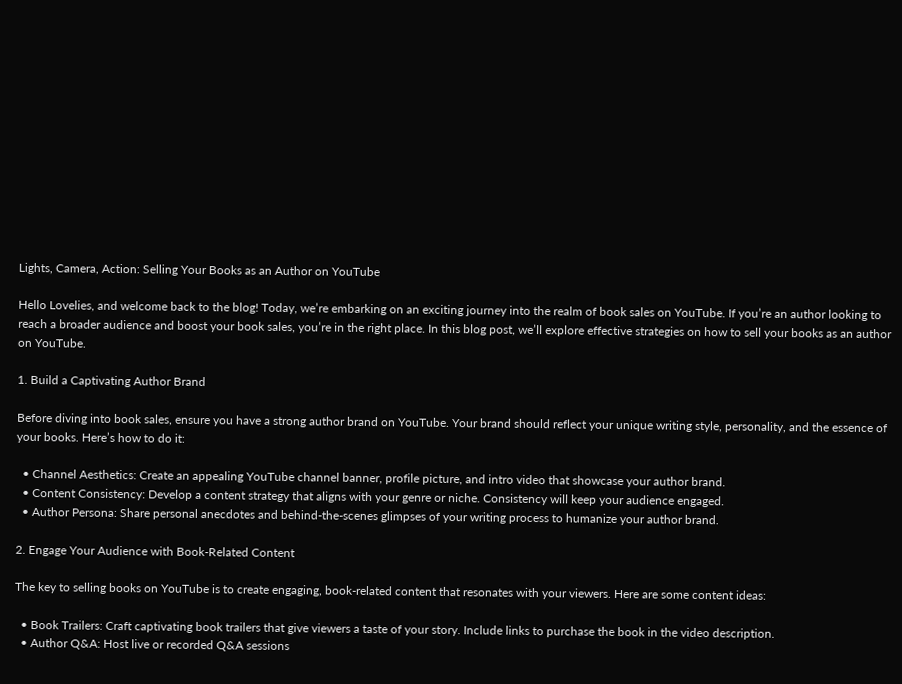Lights, Camera, Action: Selling Your Books as an Author on YouTube

Hello Lovelies, and welcome back to the blog! Today, we’re embarking on an exciting journey into the realm of book sales on YouTube. If you’re an author looking to reach a broader audience and boost your book sales, you’re in the right place. In this blog post, we’ll explore effective strategies on how to sell your books as an author on YouTube.

1. Build a Captivating Author Brand

Before diving into book sales, ensure you have a strong author brand on YouTube. Your brand should reflect your unique writing style, personality, and the essence of your books. Here’s how to do it:

  • Channel Aesthetics: Create an appealing YouTube channel banner, profile picture, and intro video that showcase your author brand.
  • Content Consistency: Develop a content strategy that aligns with your genre or niche. Consistency will keep your audience engaged.
  • Author Persona: Share personal anecdotes and behind-the-scenes glimpses of your writing process to humanize your author brand.

2. Engage Your Audience with Book-Related Content

The key to selling books on YouTube is to create engaging, book-related content that resonates with your viewers. Here are some content ideas:

  • Book Trailers: Craft captivating book trailers that give viewers a taste of your story. Include links to purchase the book in the video description.
  • Author Q&A: Host live or recorded Q&A sessions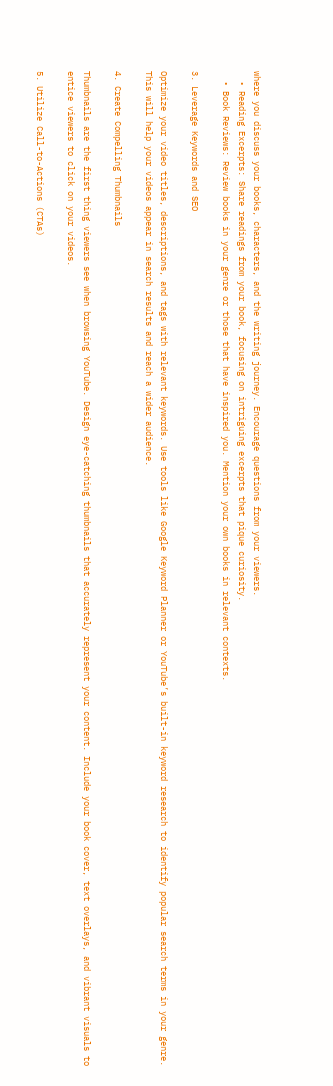where you discuss your books, characters, and the writing journey. Encourage questions from your viewers.
  • Reading Excerpts: Share readings from your book, focusing on intriguing excerpts that pique curiosity.
  • Book Reviews: Review books in your genre or those that have inspired you. Mention your own books in relevant contexts.

3. Leverage Keywords and SEO

Optimize your video titles, descriptions, and tags with relevant keywords. Use tools like Google Keyword Planner or YouTube’s built-in keyword research to identify popular search terms in your genre. This will help your videos appear in search results and reach a wider audience.

4. Create Compelling Thumbnails

Thumbnails are the first thing viewers see when browsing YouTube. Design eye-catching thumbnails that accurately represent your content. Include your book cover, text overlays, and vibrant visuals to entice viewers to click on your videos.

5. Utilize Call-to-Actions (CTAs)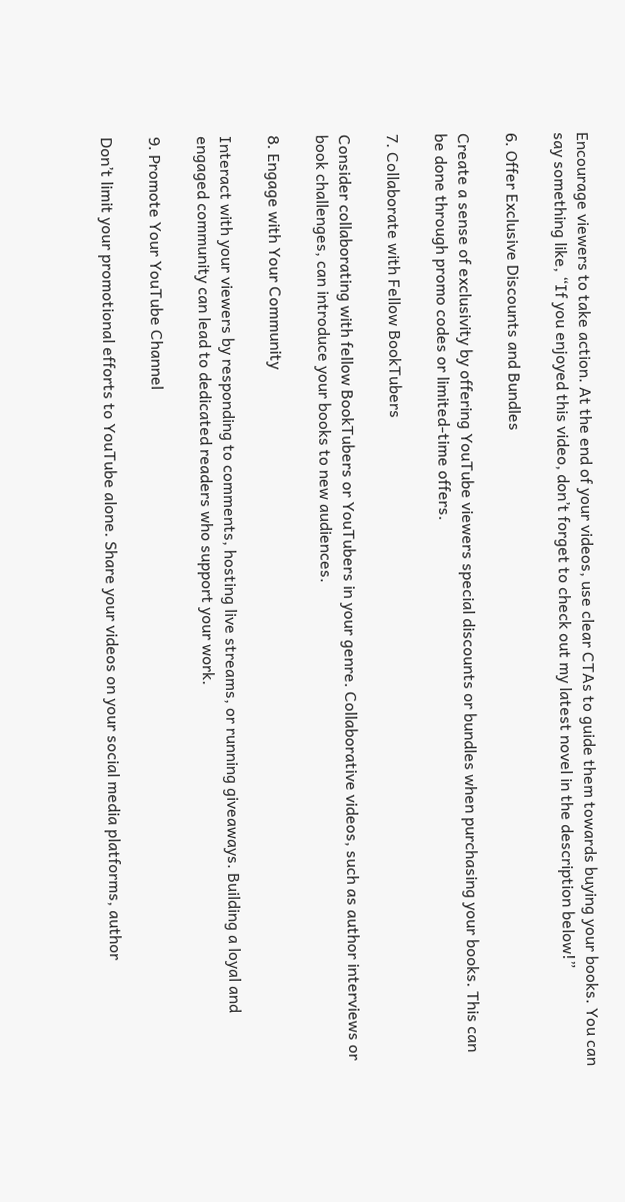Encourage viewers to take action. At the end of your videos, use clear CTAs to guide them towards buying your books. You can say something like, “If you enjoyed this video, don’t forget to check out my latest novel in the description below!”

6. Offer Exclusive Discounts and Bundles

Create a sense of exclusivity by offering YouTube viewers special discounts or bundles when purchasing your books. This can be done through promo codes or limited-time offers.

7. Collaborate with Fellow BookTubers

Consider collaborating with fellow BookTubers or YouTubers in your genre. Collaborative videos, such as author interviews or book challenges, can introduce your books to new audiences.

8. Engage with Your Community

Interact with your viewers by responding to comments, hosting live streams, or running giveaways. Building a loyal and engaged community can lead to dedicated readers who support your work.

9. Promote Your YouTube Channel

Don’t limit your promotional efforts to YouTube alone. Share your videos on your social media platforms, author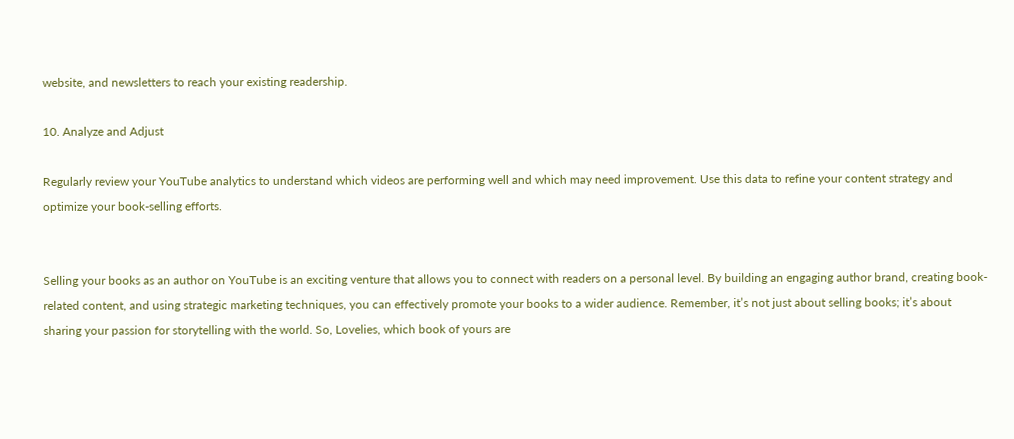website, and newsletters to reach your existing readership.

10. Analyze and Adjust

Regularly review your YouTube analytics to understand which videos are performing well and which may need improvement. Use this data to refine your content strategy and optimize your book-selling efforts.


Selling your books as an author on YouTube is an exciting venture that allows you to connect with readers on a personal level. By building an engaging author brand, creating book-related content, and using strategic marketing techniques, you can effectively promote your books to a wider audience. Remember, it’s not just about selling books; it’s about sharing your passion for storytelling with the world. So, Lovelies, which book of yours are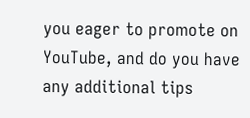you eager to promote on YouTube, and do you have any additional tips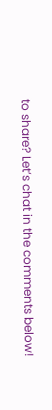to share? Let’s chat in the comments below!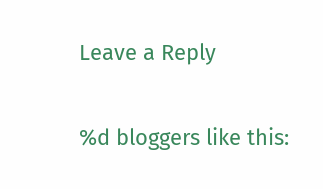Leave a Reply

%d bloggers like this: